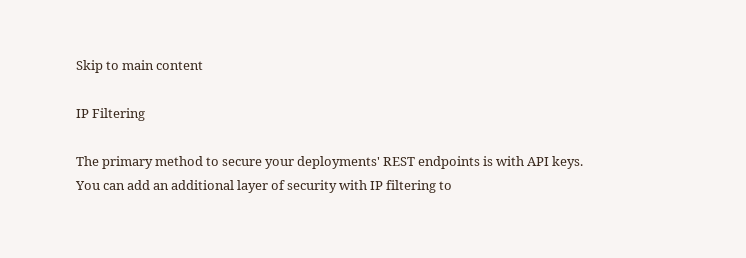Skip to main content

IP Filtering

The primary method to secure your deployments' REST endpoints is with API keys. You can add an additional layer of security with IP filtering to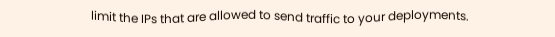limit the IPs that are allowed to send traffic to your deployments.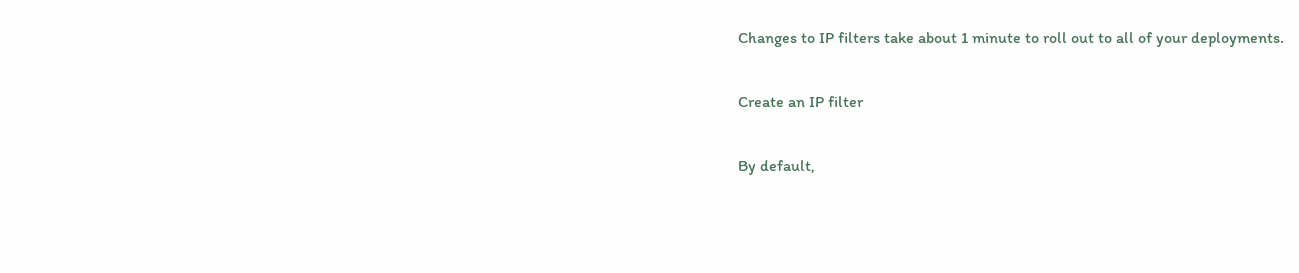Changes to IP filters take about 1 minute to roll out to all of your deployments.

Create an IP filter

By default,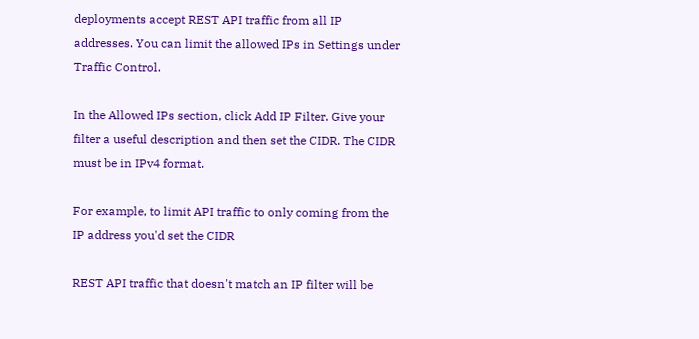deployments accept REST API traffic from all IP addresses. You can limit the allowed IPs in Settings under Traffic Control.

In the Allowed IPs section, click Add IP Filter. Give your filter a useful description and then set the CIDR. The CIDR must be in IPv4 format.

For example, to limit API traffic to only coming from the IP address you'd set the CIDR

REST API traffic that doesn't match an IP filter will be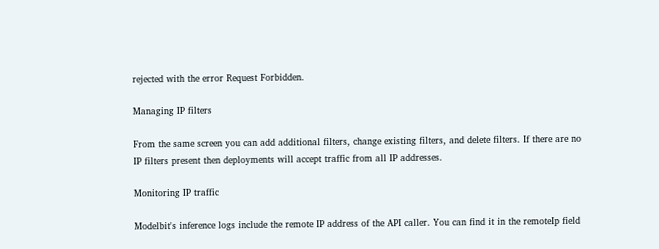rejected with the error Request Forbidden.

Managing IP filters

From the same screen you can add additional filters, change existing filters, and delete filters. If there are no IP filters present then deployments will accept traffic from all IP addresses.

Monitoring IP traffic

Modelbit's inference logs include the remote IP address of the API caller. You can find it in the remoteIp field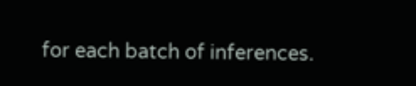for each batch of inferences.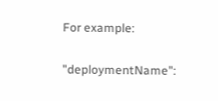For example:

"deploymentName":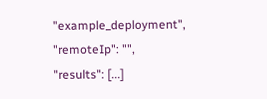"example_deployment",
"remoteIp": "",
"results": [...]